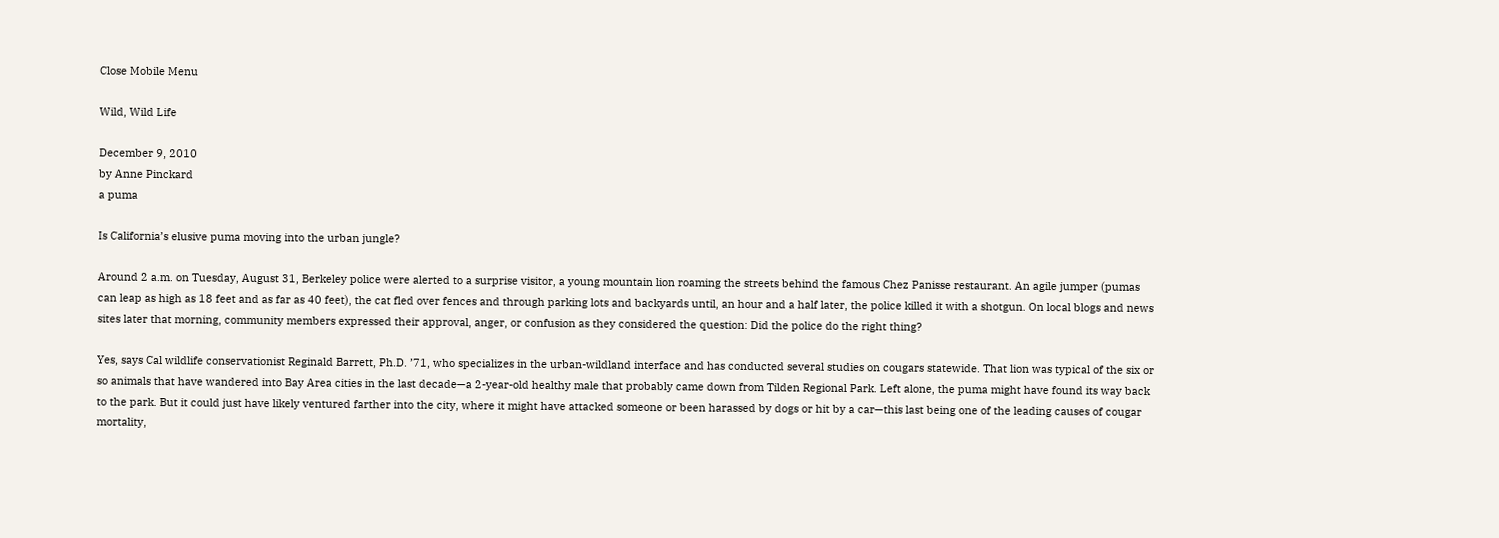Close Mobile Menu

Wild, Wild Life

December 9, 2010
by Anne Pinckard
a puma

Is California’s elusive puma moving into the urban jungle?

Around 2 a.m. on Tuesday, August 31, Berkeley police were alerted to a surprise visitor, a young mountain lion roaming the streets behind the famous Chez Panisse restaurant. An agile jumper (pumas can leap as high as 18 feet and as far as 40 feet), the cat fled over fences and through parking lots and backyards until, an hour and a half later, the police killed it with a shotgun. On local blogs and news sites later that morning, community members expressed their approval, anger, or confusion as they considered the question: Did the police do the right thing?

Yes, says Cal wildlife conservationist Reginald Barrett, Ph.D. ’71, who specializes in the urban-wildland interface and has conducted several studies on cougars statewide. That lion was typical of the six or so animals that have wandered into Bay Area cities in the last decade—a 2-year-old healthy male that probably came down from Tilden Regional Park. Left alone, the puma might have found its way back to the park. But it could just have likely ventured farther into the city, where it might have attacked someone or been harassed by dogs or hit by a car—this last being one of the leading causes of cougar mortality,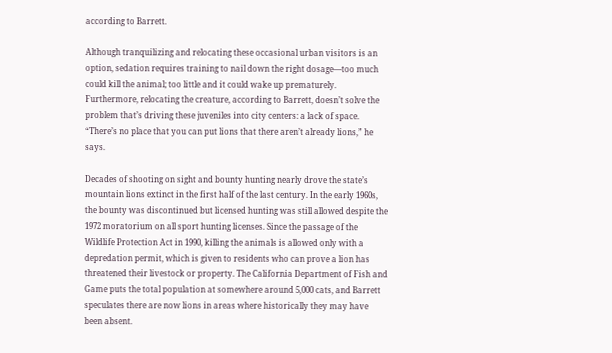according to Barrett.

Although tranquilizing and relocating these occasional urban visitors is an option, sedation requires training to nail down the right dosage—too much could kill the animal; too little and it could wake up prematurely. Furthermore, relocating the creature, according to Barrett, doesn’t solve the problem that’s driving these juveniles into city centers: a lack of space. “There’s no place that you can put lions that there aren’t already lions,” he says.

Decades of shooting on sight and bounty hunting nearly drove the state’s mountain lions extinct in the first half of the last century. In the early 1960s, the bounty was discontinued but licensed hunting was still allowed despite the 1972 moratorium on all sport hunting licenses. Since the passage of the Wildlife Protection Act in 1990, killing the animals is allowed only with a depredation permit, which is given to residents who can prove a lion has threatened their livestock or property. The California Department of Fish and Game puts the total population at somewhere around 5,000 cats, and Barrett speculates there are now lions in areas where historically they may have been absent.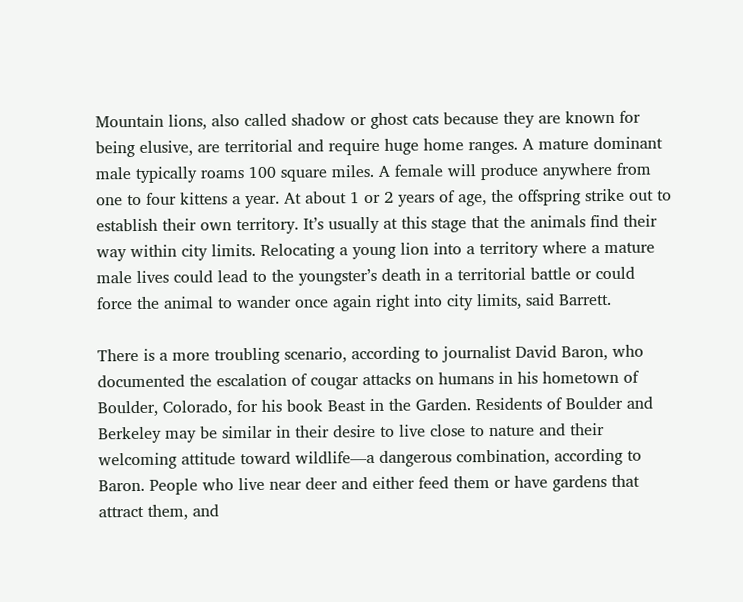Mountain lions, also called shadow or ghost cats because they are known for being elusive, are territorial and require huge home ranges. A mature dominant male typically roams 100 square miles. A female will produce anywhere from one to four kittens a year. At about 1 or 2 years of age, the offspring strike out to establish their own territory. It’s usually at this stage that the animals find their way within city limits. Relocating a young lion into a territory where a mature male lives could lead to the youngster’s death in a territorial battle or could force the animal to wander once again right into city limits, said Barrett.

There is a more troubling scenario, according to journalist David Baron, who documented the escalation of cougar attacks on humans in his hometown of Boulder, Colorado, for his book Beast in the Garden. Residents of Boulder and Berkeley may be similar in their desire to live close to nature and their welcoming attitude toward wildlife—a dangerous combination, according to Baron. People who live near deer and either feed them or have gardens that attract them, and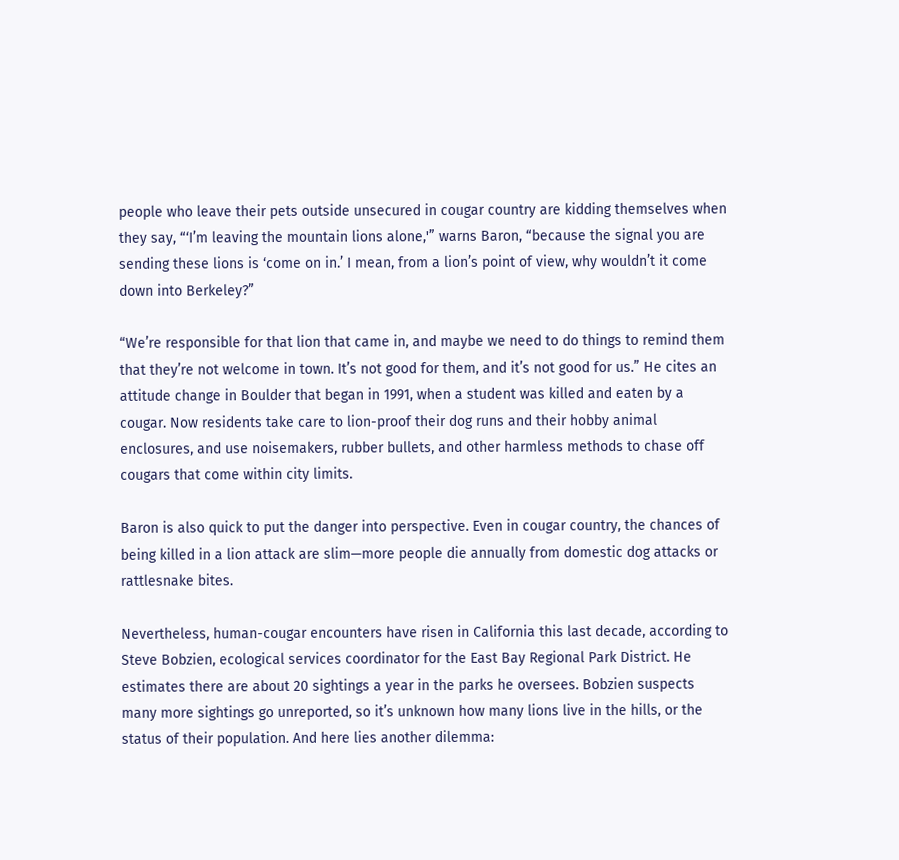people who leave their pets outside unsecured in cougar country are kidding themselves when they say, “‘I’m leaving the mountain lions alone,'” warns Baron, “because the signal you are sending these lions is ‘come on in.’ I mean, from a lion’s point of view, why wouldn’t it come down into Berkeley?”

“We’re responsible for that lion that came in, and maybe we need to do things to remind them that they’re not welcome in town. It’s not good for them, and it’s not good for us.” He cites an attitude change in Boulder that began in 1991, when a student was killed and eaten by a cougar. Now residents take care to lion-proof their dog runs and their hobby animal enclosures, and use noisemakers, rubber bullets, and other harmless methods to chase off cougars that come within city limits.

Baron is also quick to put the danger into perspective. Even in cougar country, the chances of being killed in a lion attack are slim—more people die annually from domestic dog attacks or rattlesnake bites.

Nevertheless, human-cougar encounters have risen in California this last decade, according to Steve Bobzien, ecological services coordinator for the East Bay Regional Park District. He estimates there are about 20 sightings a year in the parks he oversees. Bobzien suspects many more sightings go unreported, so it’s unknown how many lions live in the hills, or the status of their population. And here lies another dilemma: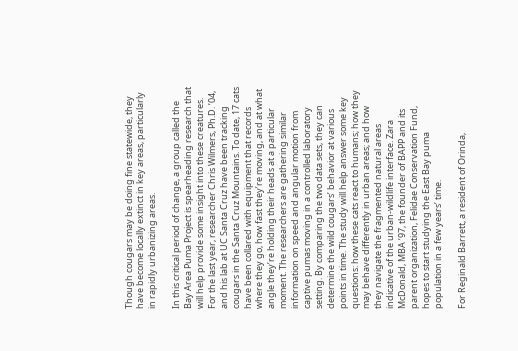Though cougars may be doing fine statewide, they have become locally extinct in key areas, particularly in rapidly urbanizing areas.

In this critical period of change, a group called the Bay Area Puma Project is spearheading research that will help provide some insight into these creatures. For the last year, researcher Chris Wilmers, Ph.D. ’04, and his lab at UC Santa Cruz have been tracking cougars in the Santa Cruz Mountains. To date, 17 cats have been collared with equipment that records where they go, how fast they’re moving, and at what angle they’re holding their heads at a particular moment. The researchers are gathering similar information on speed and angular motion from captive pumas moving in a controlled laboratory setting. By comparing the two data sets, they can determine the wild cougars’ behavior at various points in time. The study will help answer some key questions: how these cats react to humans; how they may behave differently in urban areas; and how they navigate the fragmented natural areas indicative of the urban-wildlife interface. Zara McDonald, MBA ’97, the founder of BAPP and its parent organization, Felidae Conservation Fund, hopes to start studying the East Bay puma population in a few years’ time.

For Reginald Barrett, a resident of Orinda,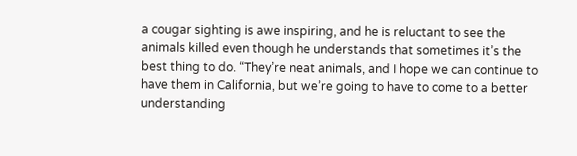a cougar sighting is awe inspiring, and he is reluctant to see the animals killed even though he understands that sometimes it’s the best thing to do. “They’re neat animals, and I hope we can continue to have them in California, but we’re going to have to come to a better understanding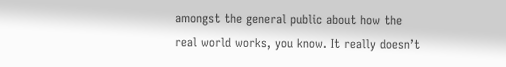amongst the general public about how the real world works, you know. It really doesn’t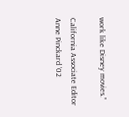work like Disney movies.”

California Associate Editor Anne Pinckard ’02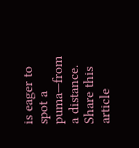is eager to spot a puma—from a distance.
Share this article